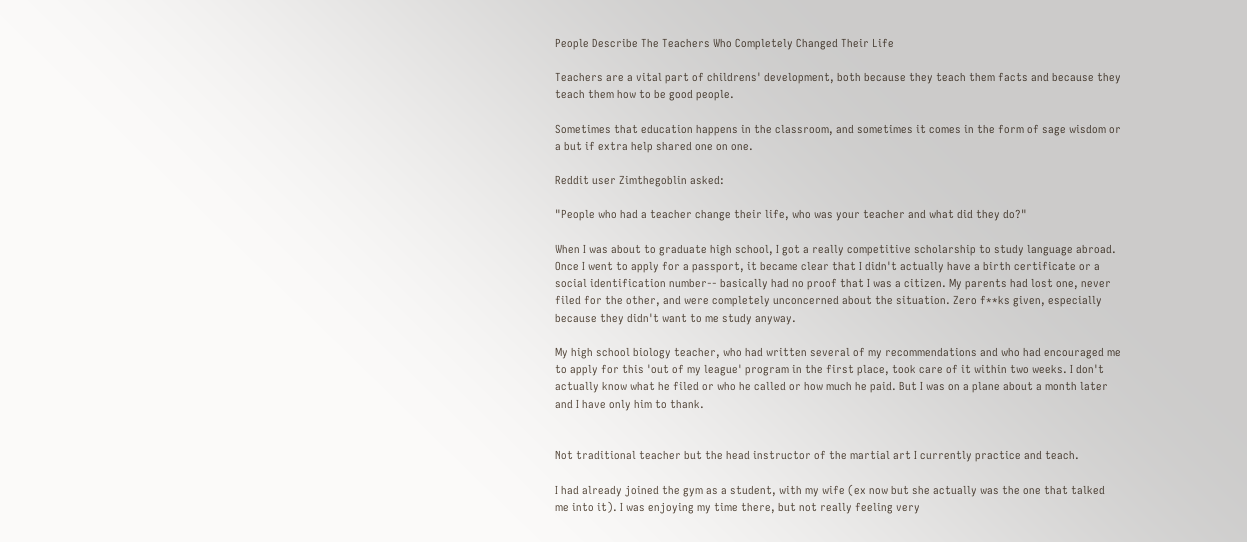People Describe The Teachers Who Completely Changed Their Life

Teachers are a vital part of childrens' development, both because they teach them facts and because they teach them how to be good people.

Sometimes that education happens in the classroom, and sometimes it comes in the form of sage wisdom or a but if extra help shared one on one.

Reddit user Zimthegoblin asked:

"People who had a teacher change their life, who was your teacher and what did they do?"

When I was about to graduate high school, I got a really competitive scholarship to study language abroad. Once I went to apply for a passport, it became clear that I didn't actually have a birth certificate or a social identification number-- basically had no proof that I was a citizen. My parents had lost one, never filed for the other, and were completely unconcerned about the situation. Zero f**ks given, especially because they didn't want to me study anyway.

My high school biology teacher, who had written several of my recommendations and who had encouraged me to apply for this 'out of my league' program in the first place, took care of it within two weeks. I don't actually know what he filed or who he called or how much he paid. But I was on a plane about a month later and I have only him to thank.


Not traditional teacher but the head instructor of the martial art I currently practice and teach.

I had already joined the gym as a student, with my wife (ex now but she actually was the one that talked me into it). I was enjoying my time there, but not really feeling very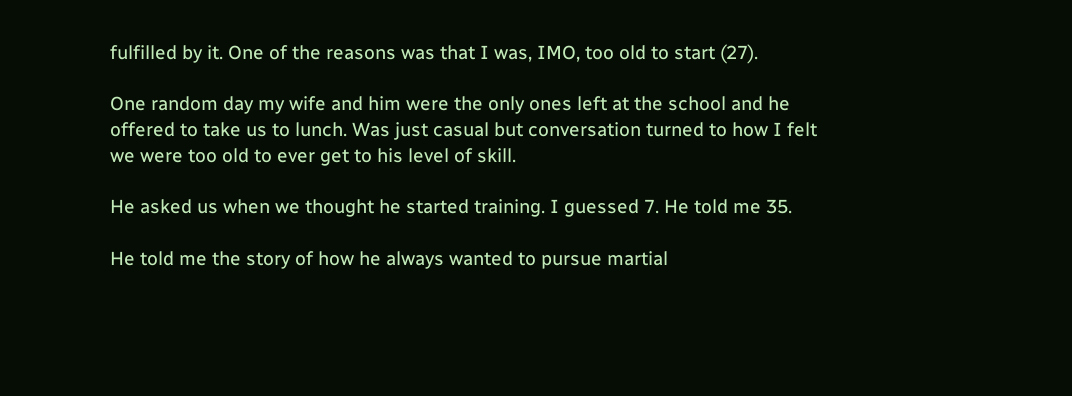fulfilled by it. One of the reasons was that I was, IMO, too old to start (27).

One random day my wife and him were the only ones left at the school and he offered to take us to lunch. Was just casual but conversation turned to how I felt we were too old to ever get to his level of skill.

He asked us when we thought he started training. I guessed 7. He told me 35.

He told me the story of how he always wanted to pursue martial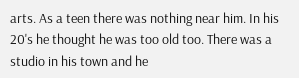arts. As a teen there was nothing near him. In his 20's he thought he was too old too. There was a studio in his town and he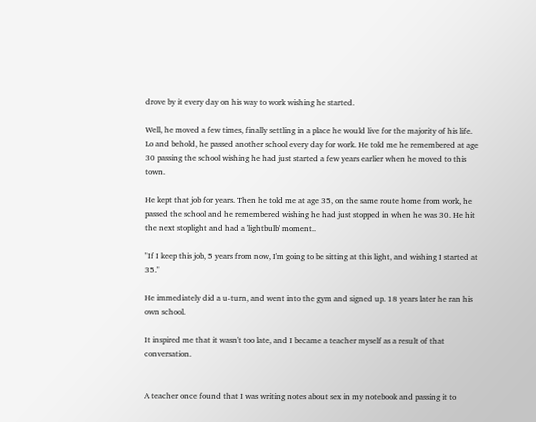drove by it every day on his way to work wishing he started.

Well, he moved a few times, finally settling in a place he would live for the majority of his life. Lo and behold, he passed another school every day for work. He told me he remembered at age 30 passing the school wishing he had just started a few years earlier when he moved to this town.

He kept that job for years. Then he told me at age 35, on the same route home from work, he passed the school and he remembered wishing he had just stopped in when he was 30. He hit the next stoplight and had a 'lightbulb' moment..

"If I keep this job, 5 years from now, I'm going to be sitting at this light, and wishing I started at 35."

He immediately did a u-turn, and went into the gym and signed up. 18 years later he ran his own school.

It inspired me that it wasn't too late, and I became a teacher myself as a result of that conversation.


A teacher once found that I was writing notes about sex in my notebook and passing it to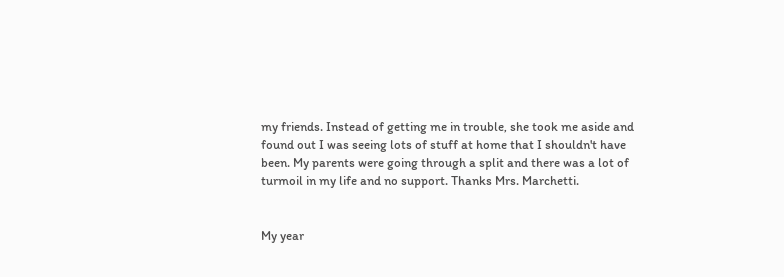my friends. Instead of getting me in trouble, she took me aside and found out I was seeing lots of stuff at home that I shouldn't have been. My parents were going through a split and there was a lot of turmoil in my life and no support. Thanks Mrs. Marchetti.


My year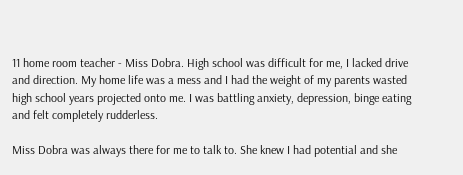11 home room teacher - Miss Dobra. High school was difficult for me, I lacked drive and direction. My home life was a mess and I had the weight of my parents wasted high school years projected onto me. I was battling anxiety, depression, binge eating and felt completely rudderless.

Miss Dobra was always there for me to talk to. She knew I had potential and she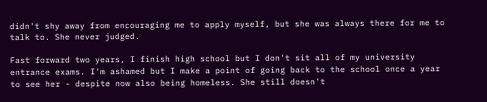didn't shy away from encouraging me to apply myself, but she was always there for me to talk to. She never judged.

Fast forward two years, I finish high school but I don't sit all of my university entrance exams. I'm ashamed but I make a point of going back to the school once a year to see her - despite now also being homeless. She still doesn't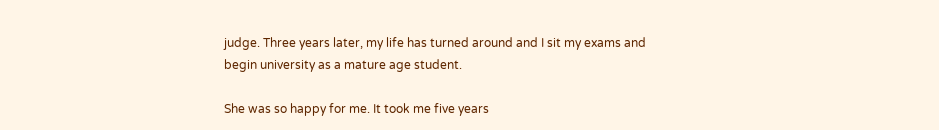judge. Three years later, my life has turned around and I sit my exams and begin university as a mature age student.

She was so happy for me. It took me five years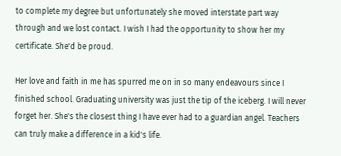to complete my degree but unfortunately she moved interstate part way through and we lost contact. I wish I had the opportunity to show her my certificate. She'd be proud.

Her love and faith in me has spurred me on in so many endeavours since I finished school. Graduating university was just the tip of the iceberg. I will never forget her. She's the closest thing I have ever had to a guardian angel. Teachers can truly make a difference in a kid's life.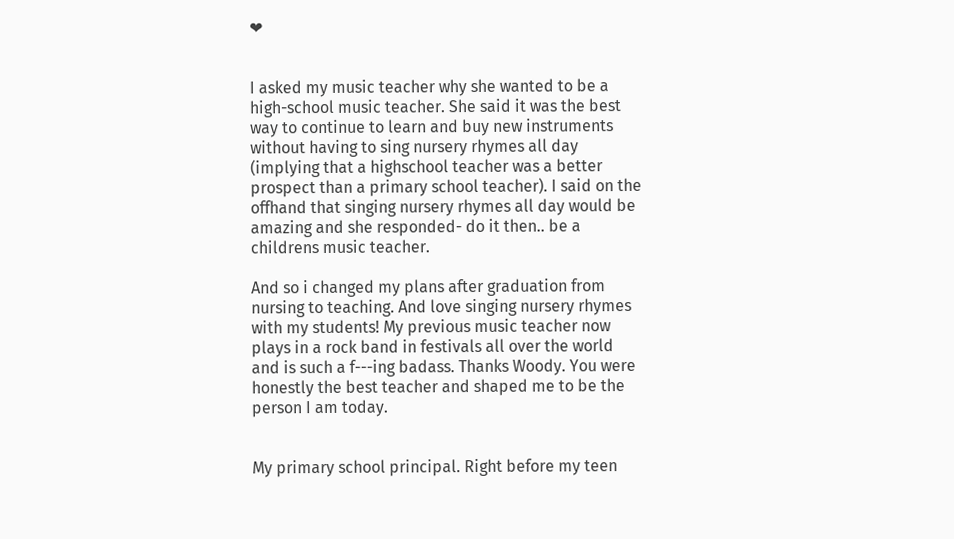❤


I asked my music teacher why she wanted to be a high-school music teacher. She said it was the best way to continue to learn and buy new instruments without having to sing nursery rhymes all day (implying that a highschool teacher was a better prospect than a primary school teacher). I said on the offhand that singing nursery rhymes all day would be amazing and she responded- do it then.. be a childrens music teacher.

And so i changed my plans after graduation from nursing to teaching. And love singing nursery rhymes with my students! My previous music teacher now plays in a rock band in festivals all over the world and is such a f---ing badass. Thanks Woody. You were honestly the best teacher and shaped me to be the person I am today.


My primary school principal. Right before my teen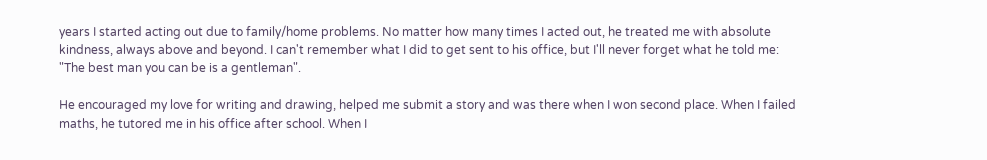years I started acting out due to family/home problems. No matter how many times I acted out, he treated me with absolute kindness, always above and beyond. I can't remember what I did to get sent to his office, but I'll never forget what he told me: "The best man you can be is a gentleman".

He encouraged my love for writing and drawing, helped me submit a story and was there when I won second place. When I failed maths, he tutored me in his office after school. When I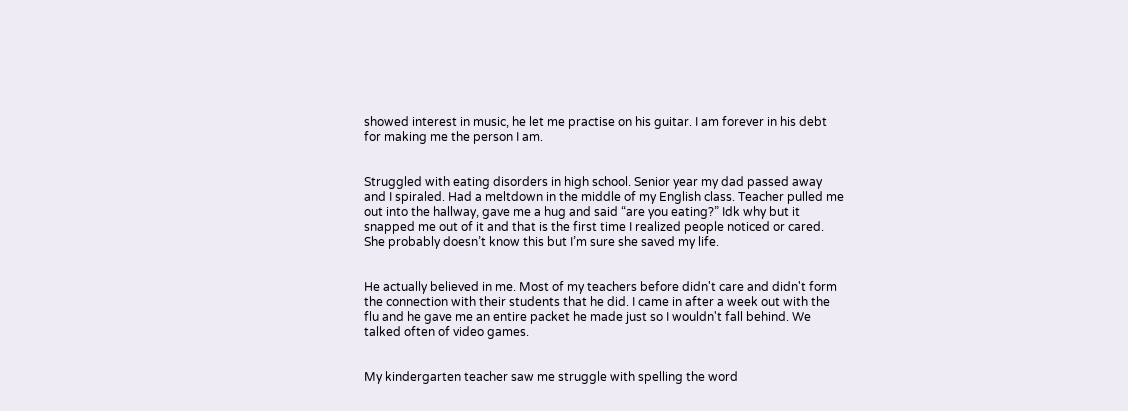showed interest in music, he let me practise on his guitar. I am forever in his debt for making me the person I am.


Struggled with eating disorders in high school. Senior year my dad passed away and I spiraled. Had a meltdown in the middle of my English class. Teacher pulled me out into the hallway, gave me a hug and said “are you eating?” Idk why but it snapped me out of it and that is the first time I realized people noticed or cared. She probably doesn’t know this but I’m sure she saved my life.


He actually believed in me. Most of my teachers before didn't care and didn't form the connection with their students that he did. I came in after a week out with the flu and he gave me an entire packet he made just so I wouldn't fall behind. We talked often of video games.


My kindergarten teacher saw me struggle with spelling the word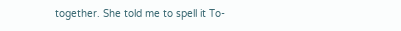together. She told me to spell it To-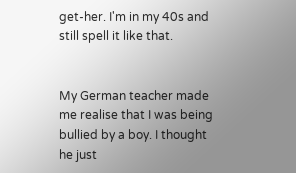get-her. I'm in my 40s and still spell it like that.


My German teacher made me realise that I was being bullied by a boy. I thought he just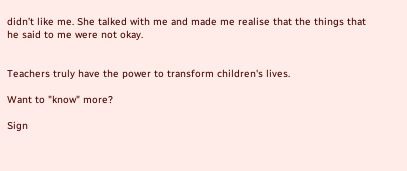didn’t like me. She talked with me and made me realise that the things that he said to me were not okay.


Teachers truly have the power to transform children's lives.

Want to "know" more?

Sign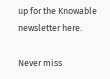up for the Knowable newsletter here.

Never miss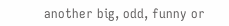another big, odd, funny or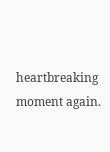heartbreaking moment again.